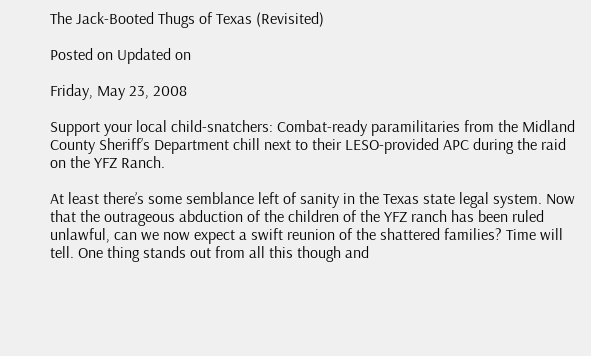The Jack-Booted Thugs of Texas (Revisited)

Posted on Updated on

Friday, May 23, 2008

Support your local child-snatchers: Combat-ready paramilitaries from the Midland County Sheriff’s Department chill next to their LESO-provided APC during the raid on the YFZ Ranch.

At least there’s some semblance left of sanity in the Texas state legal system. Now that the outrageous abduction of the children of the YFZ ranch has been ruled unlawful, can we now expect a swift reunion of the shattered families? Time will tell. One thing stands out from all this though and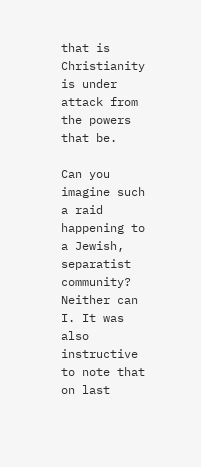that is Christianity is under attack from the powers that be.

Can you imagine such a raid happening to a Jewish, separatist community? Neither can I. It was also instructive to note that on last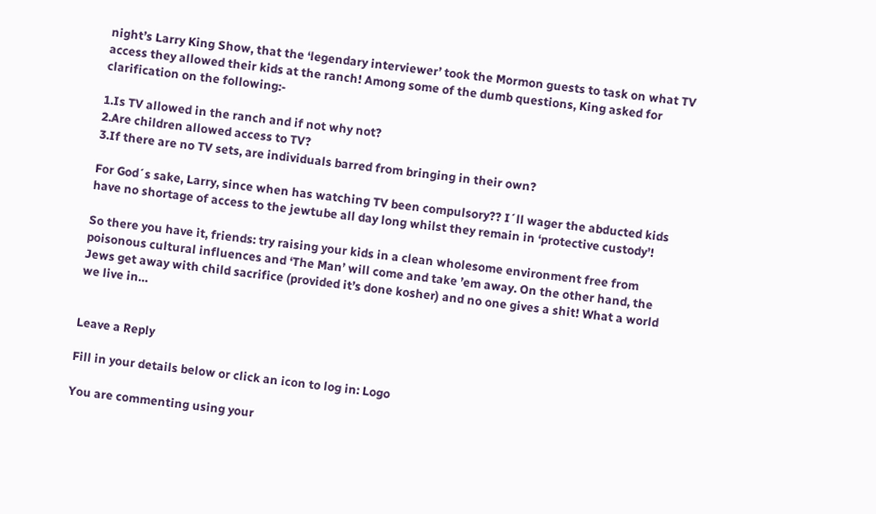night’s Larry King Show, that the ‘legendary interviewer’ took the Mormon guests to task on what TV access they allowed their kids at the ranch! Among some of the dumb questions, King asked for clarification on the following:-

1.Is TV allowed in the ranch and if not why not?
2.Are children allowed access to TV?
3.If there are no TV sets, are individuals barred from bringing in their own?

For God´s sake, Larry, since when has watching TV been compulsory?? I´ll wager the abducted kids have no shortage of access to the jewtube all day long whilst they remain in ‘protective custody’!

So there you have it, friends: try raising your kids in a clean wholesome environment free from poisonous cultural influences and ‘The Man’ will come and take ’em away. On the other hand, the Jews get away with child sacrifice (provided it’s done kosher) and no one gives a shit! What a world we live in…


Leave a Reply

Fill in your details below or click an icon to log in: Logo

You are commenting using your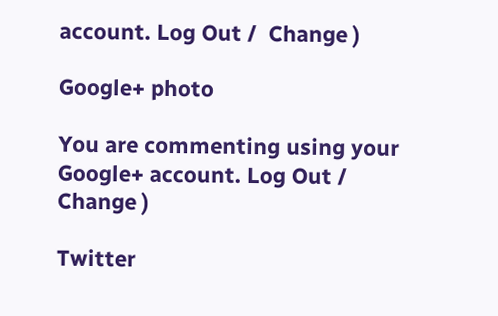account. Log Out /  Change )

Google+ photo

You are commenting using your Google+ account. Log Out /  Change )

Twitter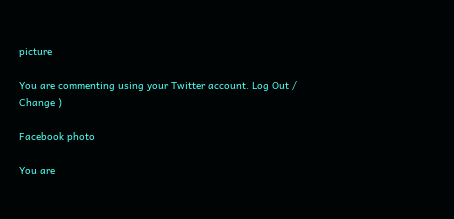picture

You are commenting using your Twitter account. Log Out /  Change )

Facebook photo

You are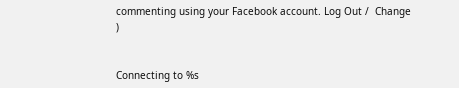commenting using your Facebook account. Log Out /  Change )


Connecting to %s